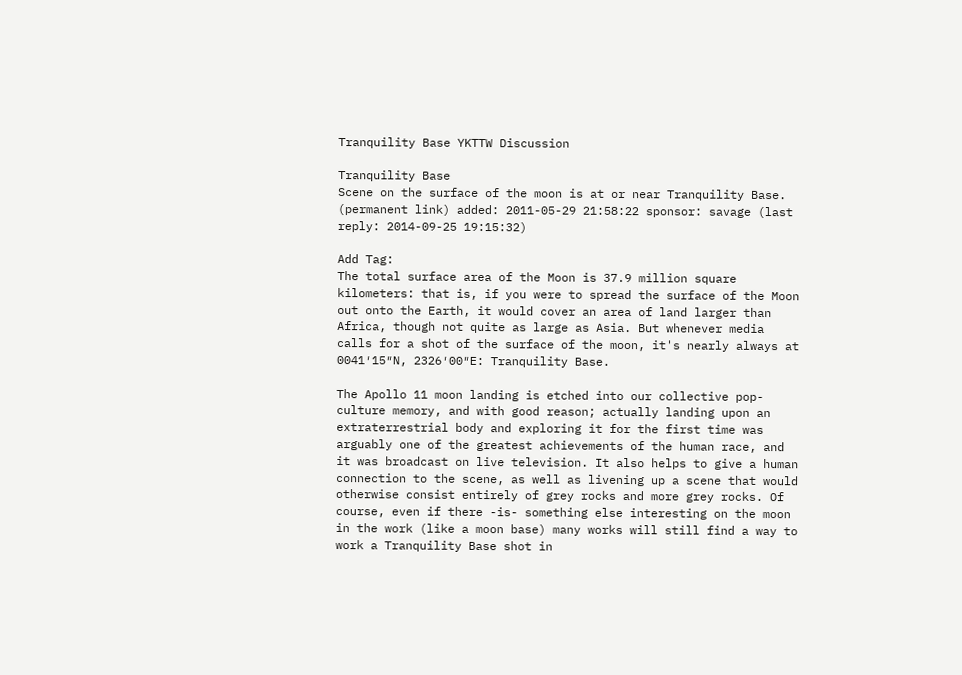Tranquility Base YKTTW Discussion

Tranquility Base
Scene on the surface of the moon is at or near Tranquility Base.
(permanent link) added: 2011-05-29 21:58:22 sponsor: savage (last reply: 2014-09-25 19:15:32)

Add Tag:
The total surface area of the Moon is 37.9 million square kilometers: that is, if you were to spread the surface of the Moon out onto the Earth, it would cover an area of land larger than Africa, though not quite as large as Asia. But whenever media calls for a shot of the surface of the moon, it's nearly always at 0041′15″N, 2326′00″E: Tranquility Base.

The Apollo 11 moon landing is etched into our collective pop-culture memory, and with good reason; actually landing upon an extraterrestrial body and exploring it for the first time was arguably one of the greatest achievements of the human race, and it was broadcast on live television. It also helps to give a human connection to the scene, as well as livening up a scene that would otherwise consist entirely of grey rocks and more grey rocks. Of course, even if there -is- something else interesting on the moon in the work (like a moon base) many works will still find a way to work a Tranquility Base shot in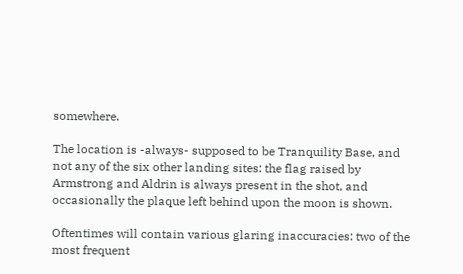somewhere.

The location is -always- supposed to be Tranquility Base, and not any of the six other landing sites: the flag raised by Armstrong and Aldrin is always present in the shot, and occasionally the plaque left behind upon the moon is shown.

Oftentimes will contain various glaring inaccuracies: two of the most frequent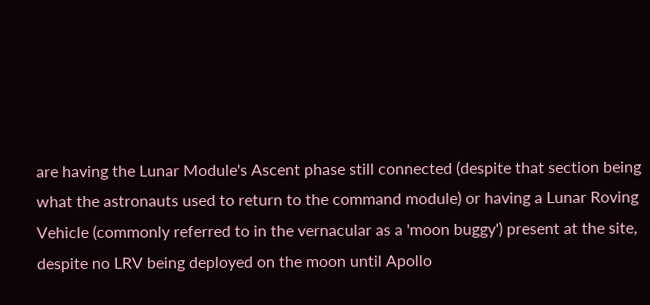are having the Lunar Module's Ascent phase still connected (despite that section being what the astronauts used to return to the command module) or having a Lunar Roving Vehicle (commonly referred to in the vernacular as a 'moon buggy') present at the site, despite no LRV being deployed on the moon until Apollo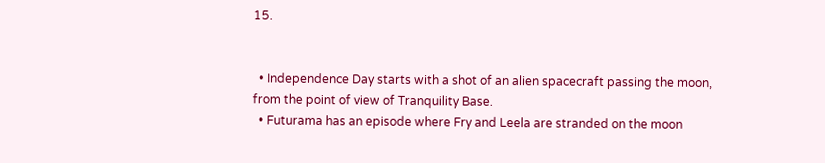15.


  • Independence Day starts with a shot of an alien spacecraft passing the moon, from the point of view of Tranquility Base.
  • Futurama has an episode where Fry and Leela are stranded on the moon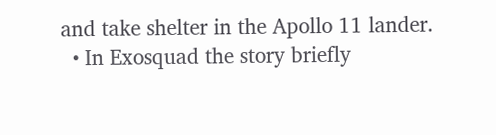and take shelter in the Apollo 11 lander.
  • In Exosquad the story briefly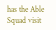has the Able Squad visit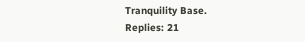Tranquility Base.
Replies: 21